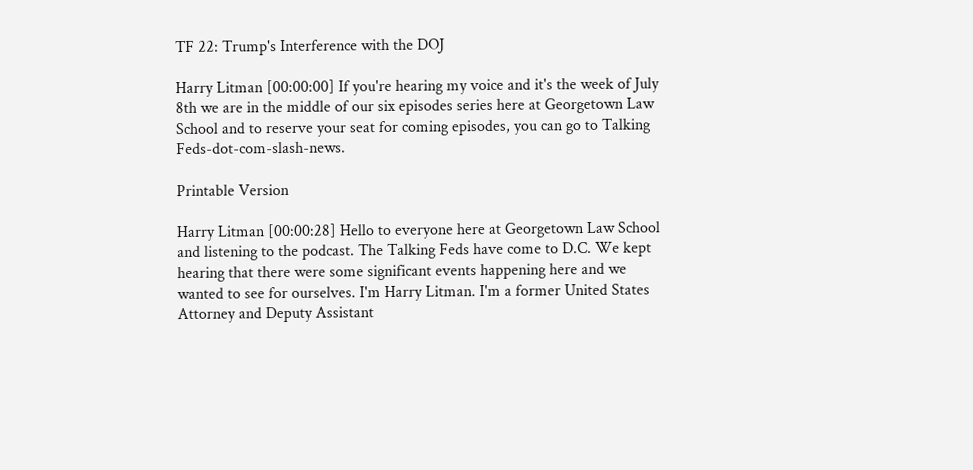TF 22: Trump's Interference with the DOJ

Harry Litman [00:00:00] If you're hearing my voice and it's the week of July 8th we are in the middle of our six episodes series here at Georgetown Law School and to reserve your seat for coming episodes, you can go to Talking Feds-dot-com-slash-news.

Printable Version

Harry Litman [00:00:28] Hello to everyone here at Georgetown Law School and listening to the podcast. The Talking Feds have come to D.C. We kept hearing that there were some significant events happening here and we wanted to see for ourselves. I'm Harry Litman. I'm a former United States Attorney and Deputy Assistant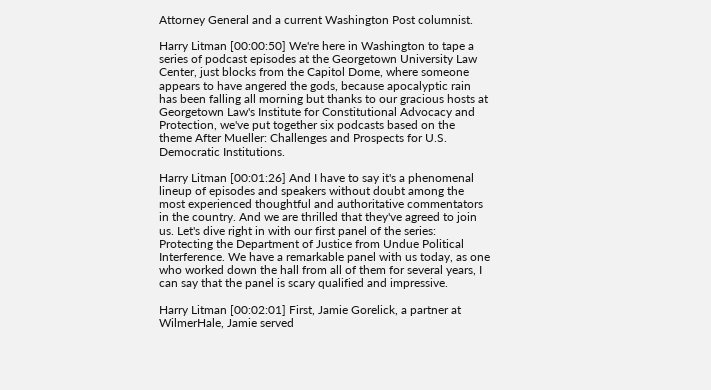Attorney General and a current Washington Post columnist.

Harry Litman [00:00:50] We're here in Washington to tape a series of podcast episodes at the Georgetown University Law Center, just blocks from the Capitol Dome, where someone appears to have angered the gods, because apocalyptic rain has been falling all morning but thanks to our gracious hosts at Georgetown Law's Institute for Constitutional Advocacy and Protection, we've put together six podcasts based on the theme After Mueller: Challenges and Prospects for U.S. Democratic Institutions.

Harry Litman [00:01:26] And I have to say it's a phenomenal lineup of episodes and speakers without doubt among the most experienced thoughtful and authoritative commentators in the country. And we are thrilled that they've agreed to join us. Let's dive right in with our first panel of the series: Protecting the Department of Justice from Undue Political Interference. We have a remarkable panel with us today, as one who worked down the hall from all of them for several years, I can say that the panel is scary qualified and impressive.

Harry Litman [00:02:01] First, Jamie Gorelick, a partner at WilmerHale, Jamie served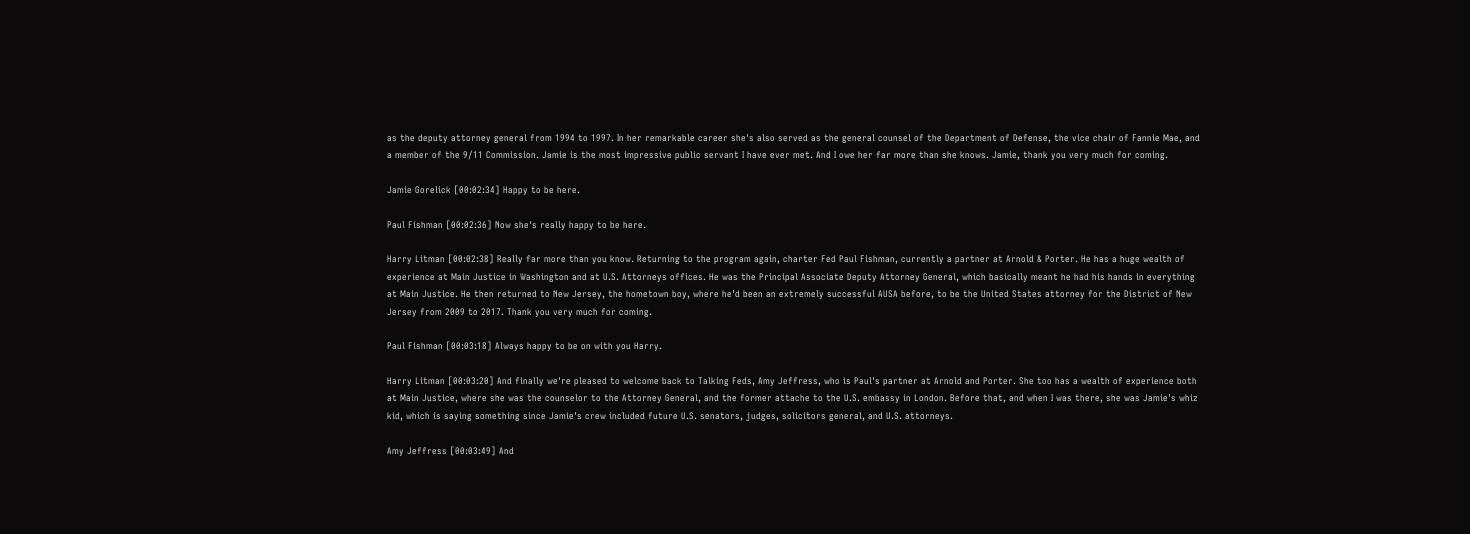as the deputy attorney general from 1994 to 1997. In her remarkable career she's also served as the general counsel of the Department of Defense, the vice chair of Fannie Mae, and a member of the 9/11 Commission. Jamie is the most impressive public servant I have ever met. And I owe her far more than she knows. Jamie, thank you very much for coming.

Jamie Gorelick [00:02:34] Happy to be here.

Paul Fishman [00:02:36] Now she's really happy to be here.

Harry Litman [00:02:38] Really far more than you know. Returning to the program again, charter Fed Paul Fishman, currently a partner at Arnold & Porter. He has a huge wealth of experience at Main Justice in Washington and at U.S. Attorneys offices. He was the Principal Associate Deputy Attorney General, which basically meant he had his hands in everything at Main Justice. He then returned to New Jersey, the hometown boy, where he'd been an extremely successful AUSA before, to be the United States attorney for the District of New Jersey from 2009 to 2017. Thank you very much for coming.

Paul Fishman [00:03:18] Always happy to be on with you Harry.

Harry Litman [00:03:20] And finally we're pleased to welcome back to Talking Feds, Amy Jeffress, who is Paul's partner at Arnold and Porter. She too has a wealth of experience both at Main Justice, where she was the counselor to the Attorney General, and the former attache to the U.S. embassy in London. Before that, and when I was there, she was Jamie's whiz kid, which is saying something since Jamie's crew included future U.S. senators, judges, solicitors general, and U.S. attorneys.

Amy Jeffress [00:03:49] And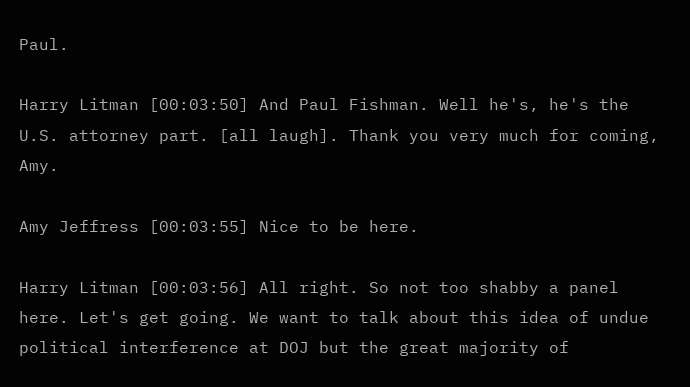Paul.

Harry Litman [00:03:50] And Paul Fishman. Well he's, he's the U.S. attorney part. [all laugh]. Thank you very much for coming, Amy.

Amy Jeffress [00:03:55] Nice to be here.

Harry Litman [00:03:56] All right. So not too shabby a panel here. Let's get going. We want to talk about this idea of undue political interference at DOJ but the great majority of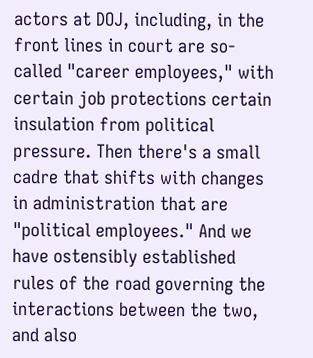actors at DOJ, including, in the front lines in court are so-called "career employees," with certain job protections certain insulation from political pressure. Then there's a small cadre that shifts with changes in administration that are "political employees." And we have ostensibly established rules of the road governing the interactions between the two, and also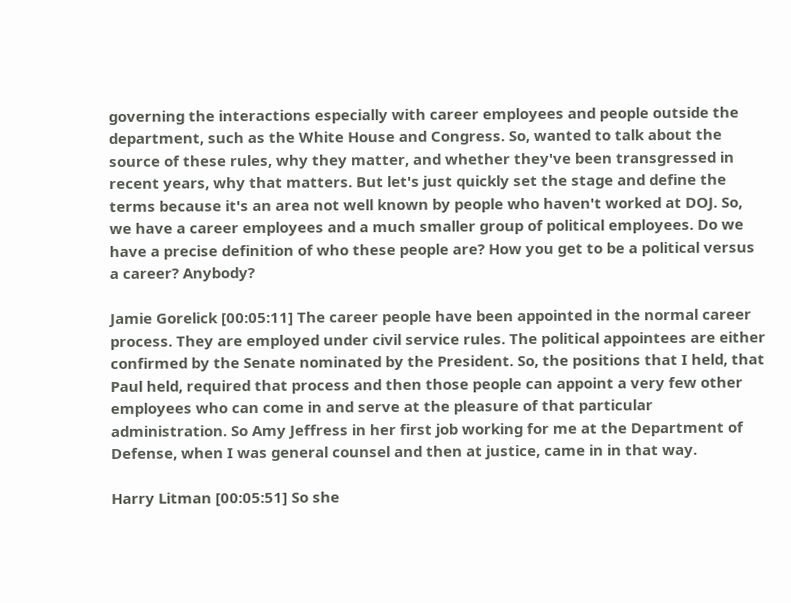governing the interactions especially with career employees and people outside the department, such as the White House and Congress. So, wanted to talk about the source of these rules, why they matter, and whether they've been transgressed in recent years, why that matters. But let's just quickly set the stage and define the terms because it's an area not well known by people who haven't worked at DOJ. So, we have a career employees and a much smaller group of political employees. Do we have a precise definition of who these people are? How you get to be a political versus a career? Anybody?

Jamie Gorelick [00:05:11] The career people have been appointed in the normal career process. They are employed under civil service rules. The political appointees are either confirmed by the Senate nominated by the President. So, the positions that I held, that Paul held, required that process and then those people can appoint a very few other employees who can come in and serve at the pleasure of that particular administration. So Amy Jeffress in her first job working for me at the Department of Defense, when I was general counsel and then at justice, came in in that way.

Harry Litman [00:05:51] So she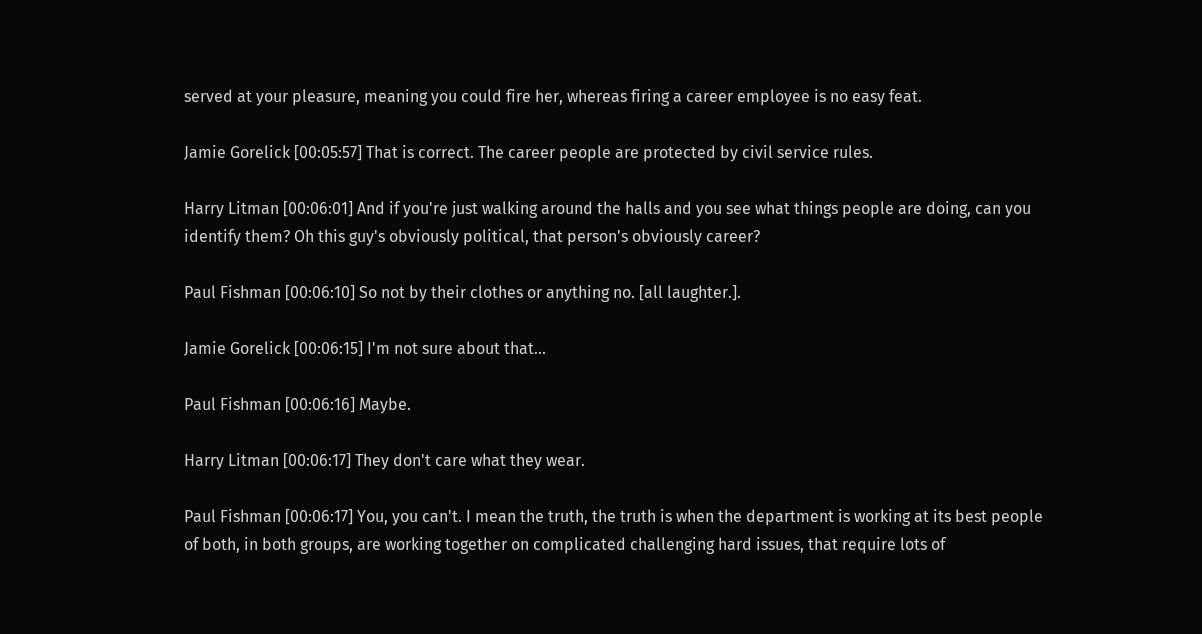served at your pleasure, meaning you could fire her, whereas firing a career employee is no easy feat.

Jamie Gorelick [00:05:57] That is correct. The career people are protected by civil service rules.

Harry Litman [00:06:01] And if you're just walking around the halls and you see what things people are doing, can you identify them? Oh this guy's obviously political, that person's obviously career?

Paul Fishman [00:06:10] So not by their clothes or anything no. [all laughter.].

Jamie Gorelick [00:06:15] I'm not sure about that...

Paul Fishman [00:06:16] Maybe.

Harry Litman [00:06:17] They don't care what they wear.

Paul Fishman [00:06:17] You, you can't. I mean the truth, the truth is when the department is working at its best people of both, in both groups, are working together on complicated challenging hard issues, that require lots of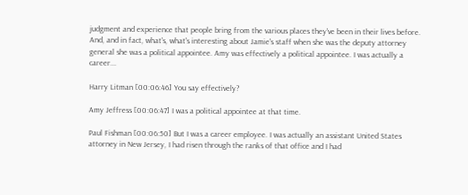judgment and experience that people bring from the various places they've been in their lives before. And, and in fact, what's, what's interesting about Jamie's staff when she was the deputy attorney general she was a political appointee. Amy was effectively a political appointee. I was actually a career...

Harry Litman [00:06:46] You say effectively?

Amy Jeffress [00:06:47] I was a political appointee at that time.

Paul Fishman [00:06:50] But I was a career employee. I was actually an assistant United States attorney in New Jersey, I had risen through the ranks of that office and I had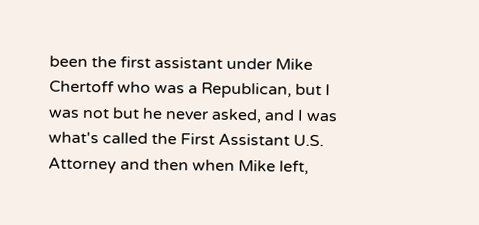been the first assistant under Mike Chertoff who was a Republican, but I was not but he never asked, and I was what's called the First Assistant U.S. Attorney and then when Mike left,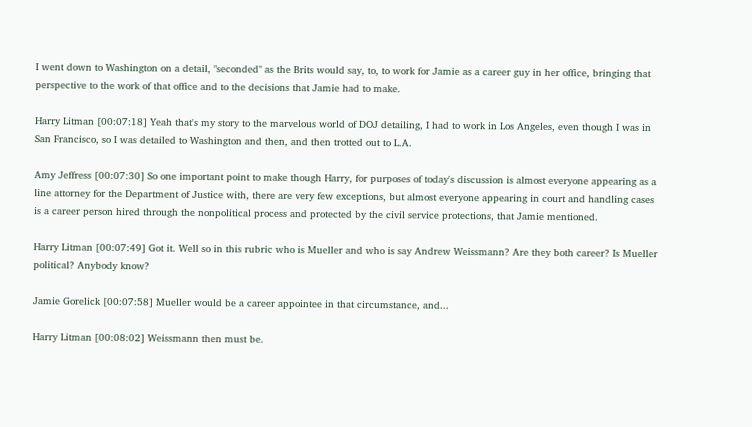I went down to Washington on a detail, "seconded" as the Brits would say, to, to work for Jamie as a career guy in her office, bringing that perspective to the work of that office and to the decisions that Jamie had to make.

Harry Litman [00:07:18] Yeah that's my story to the marvelous world of DOJ detailing, I had to work in Los Angeles, even though I was in San Francisco, so I was detailed to Washington and then, and then trotted out to L.A.

Amy Jeffress [00:07:30] So one important point to make though Harry, for purposes of today's discussion is almost everyone appearing as a line attorney for the Department of Justice with, there are very few exceptions, but almost everyone appearing in court and handling cases is a career person hired through the nonpolitical process and protected by the civil service protections, that Jamie mentioned.

Harry Litman [00:07:49] Got it. Well so in this rubric who is Mueller and who is say Andrew Weissmann? Are they both career? Is Mueller political? Anybody know?

Jamie Gorelick [00:07:58] Mueller would be a career appointee in that circumstance, and...

Harry Litman [00:08:02] Weissmann then must be.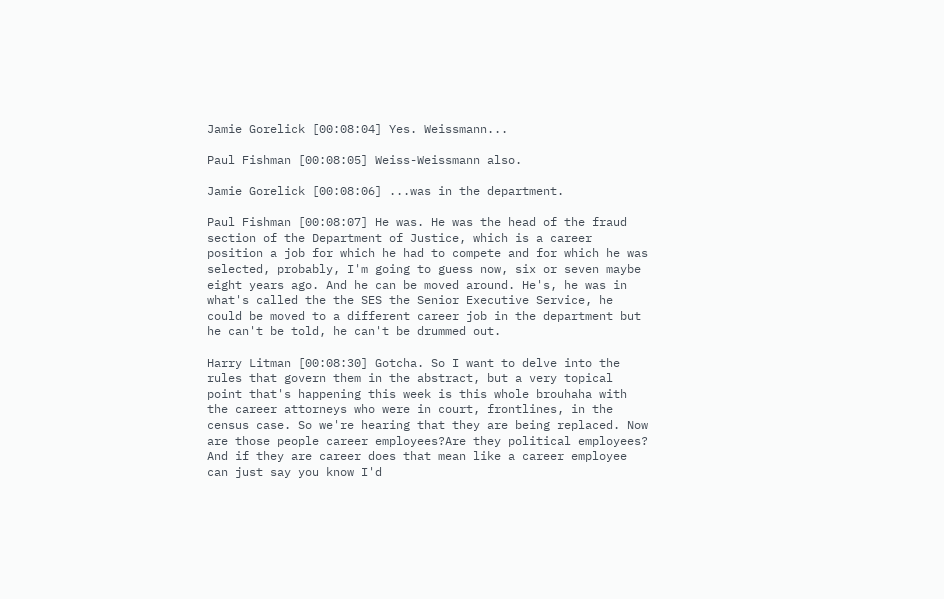Jamie Gorelick [00:08:04] Yes. Weissmann...

Paul Fishman [00:08:05] Weiss-Weissmann also.

Jamie Gorelick [00:08:06] ...was in the department.

Paul Fishman [00:08:07] He was. He was the head of the fraud section of the Department of Justice, which is a career position a job for which he had to compete and for which he was selected, probably, I'm going to guess now, six or seven maybe eight years ago. And he can be moved around. He's, he was in what's called the the SES the Senior Executive Service, he could be moved to a different career job in the department but he can't be told, he can't be drummed out.

Harry Litman [00:08:30] Gotcha. So I want to delve into the rules that govern them in the abstract, but a very topical point that's happening this week is this whole brouhaha with the career attorneys who were in court, frontlines, in the census case. So we're hearing that they are being replaced. Now are those people career employees?Are they political employees? And if they are career does that mean like a career employee can just say you know I'd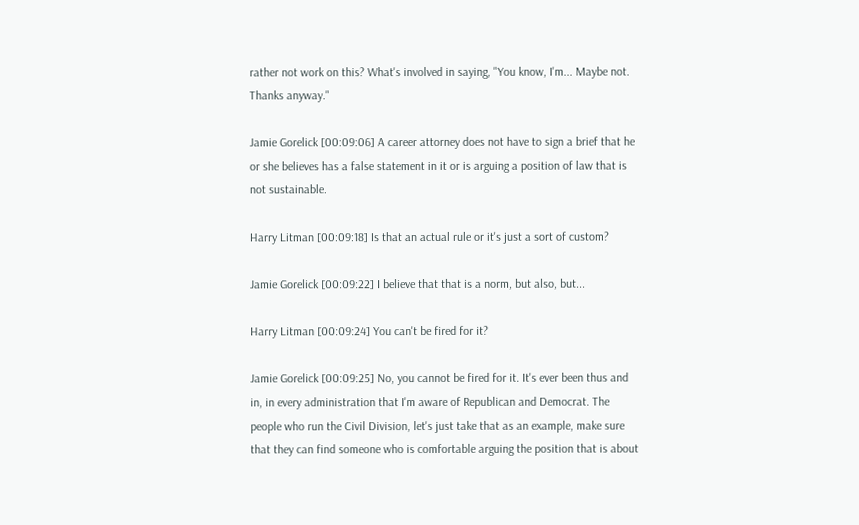rather not work on this? What's involved in saying, "You know, I'm... Maybe not. Thanks anyway."

Jamie Gorelick [00:09:06] A career attorney does not have to sign a brief that he or she believes has a false statement in it or is arguing a position of law that is not sustainable.

Harry Litman [00:09:18] Is that an actual rule or it's just a sort of custom?

Jamie Gorelick [00:09:22] I believe that that is a norm, but also, but...

Harry Litman [00:09:24] You can't be fired for it?

Jamie Gorelick [00:09:25] No, you cannot be fired for it. It's ever been thus and in, in every administration that I'm aware of Republican and Democrat. The people who run the Civil Division, let's just take that as an example, make sure that they can find someone who is comfortable arguing the position that is about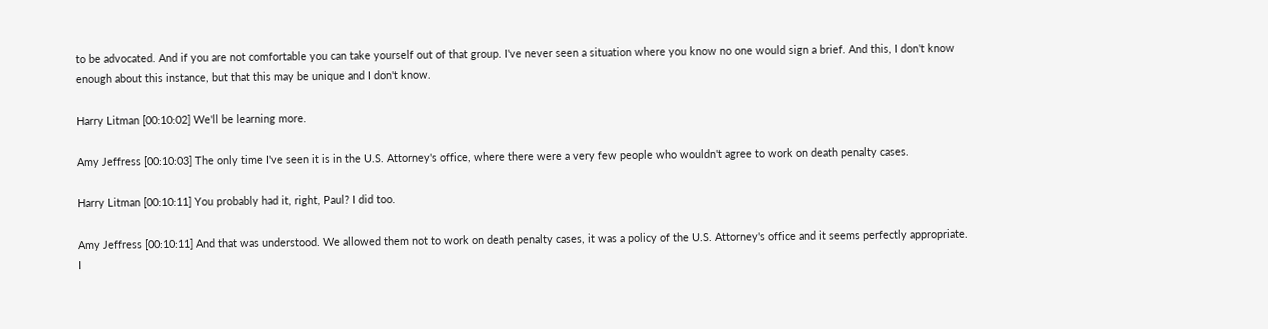to be advocated. And if you are not comfortable you can take yourself out of that group. I've never seen a situation where you know no one would sign a brief. And this, I don't know enough about this instance, but that this may be unique and I don't know.

Harry Litman [00:10:02] We'll be learning more.

Amy Jeffress [00:10:03] The only time I've seen it is in the U.S. Attorney's office, where there were a very few people who wouldn't agree to work on death penalty cases.

Harry Litman [00:10:11] You probably had it, right, Paul? I did too.

Amy Jeffress [00:10:11] And that was understood. We allowed them not to work on death penalty cases, it was a policy of the U.S. Attorney's office and it seems perfectly appropriate. I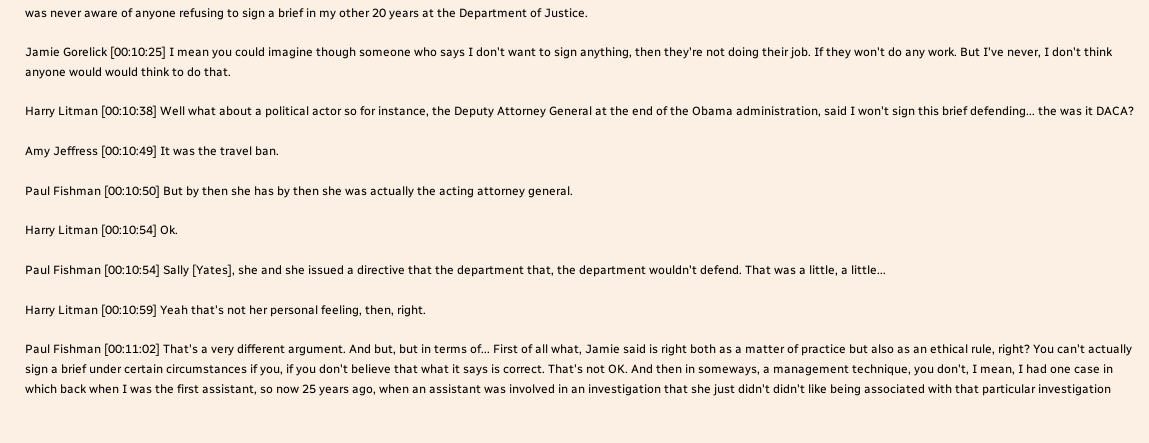was never aware of anyone refusing to sign a brief in my other 20 years at the Department of Justice.

Jamie Gorelick [00:10:25] I mean you could imagine though someone who says I don't want to sign anything, then they're not doing their job. If they won't do any work. But I've never, I don't think anyone would would think to do that.

Harry Litman [00:10:38] Well what about a political actor so for instance, the Deputy Attorney General at the end of the Obama administration, said I won't sign this brief defending... the was it DACA?

Amy Jeffress [00:10:49] It was the travel ban.

Paul Fishman [00:10:50] But by then she has by then she was actually the acting attorney general.

Harry Litman [00:10:54] Ok.

Paul Fishman [00:10:54] Sally [Yates], she and she issued a directive that the department that, the department wouldn't defend. That was a little, a little...

Harry Litman [00:10:59] Yeah that's not her personal feeling, then, right.

Paul Fishman [00:11:02] That's a very different argument. And but, but in terms of... First of all what, Jamie said is right both as a matter of practice but also as an ethical rule, right? You can't actually sign a brief under certain circumstances if you, if you don't believe that what it says is correct. That's not OK. And then in someways, a management technique, you don't, I mean, I had one case in which back when I was the first assistant, so now 25 years ago, when an assistant was involved in an investigation that she just didn't didn't like being associated with that particular investigation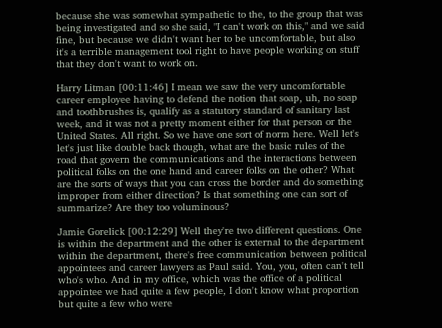because she was somewhat sympathetic to the, to the group that was being investigated and so she said, "I can't work on this," and we said fine, but because we didn't want her to be uncomfortable, but also it's a terrible management tool right to have people working on stuff that they don't want to work on.

Harry Litman [00:11:46] I mean we saw the very uncomfortable career employee having to defend the notion that soap, uh, no soap and toothbrushes is, qualify as a statutory standard of sanitary last week, and it was not a pretty moment either for that person or the United States. All right. So we have one sort of norm here. Well let's let's just like double back though, what are the basic rules of the road that govern the communications and the interactions between political folks on the one hand and career folks on the other? What are the sorts of ways that you can cross the border and do something improper from either direction? Is that something one can sort of summarize? Are they too voluminous?

Jamie Gorelick [00:12:29] Well they're two different questions. One is within the department and the other is external to the department within the department, there's free communication between political appointees and career lawyers as Paul said. You, you, often can't tell who's who. And in my office, which was the office of a political appointee we had quite a few people, I don't know what proportion but quite a few who were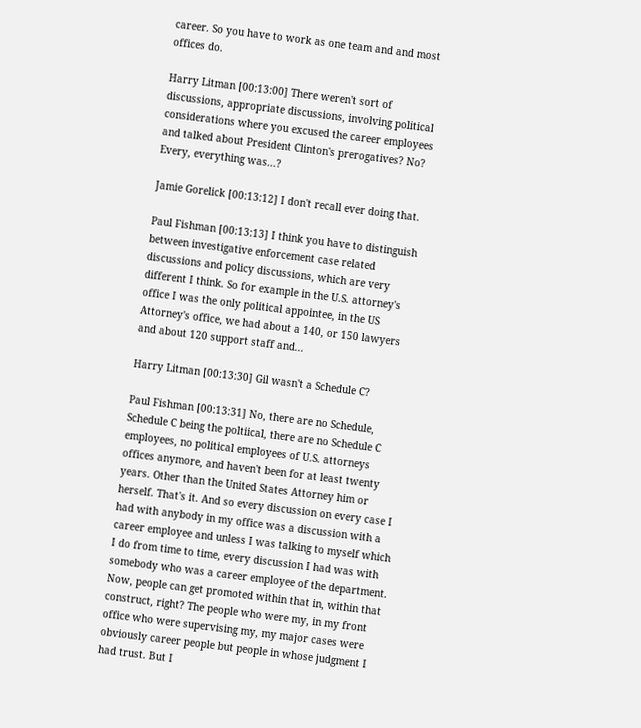career. So you have to work as one team and and most offices do.

Harry Litman [00:13:00] There weren't sort of discussions, appropriate discussions, involving political considerations where you excused the career employees and talked about President Clinton's prerogatives? No? Every, everything was...?

Jamie Gorelick [00:13:12] I don't recall ever doing that.

Paul Fishman [00:13:13] I think you have to distinguish between investigative enforcement case related discussions and policy discussions, which are very different I think. So for example in the U.S. attorney's office I was the only political appointee, in the US Attorney's office, we had about a 140, or 150 lawyers and about 120 support staff and...

Harry Litman [00:13:30] Gil wasn't a Schedule C?

Paul Fishman [00:13:31] No, there are no Schedule, Schedule C being the poltiical, there are no Schedule C employees, no political employees of U.S. attorneys offices anymore, and haven't been for at least twenty years. Other than the United States Attorney him or herself. That's it. And so every discussion on every case I had with anybody in my office was a discussion with a career employee and unless I was talking to myself which I do from time to time, every discussion I had was with somebody who was a career employee of the department. Now, people can get promoted within that in, within that construct, right? The people who were my, in my front office who were supervising my, my major cases were obviously career people but people in whose judgment I had trust. But I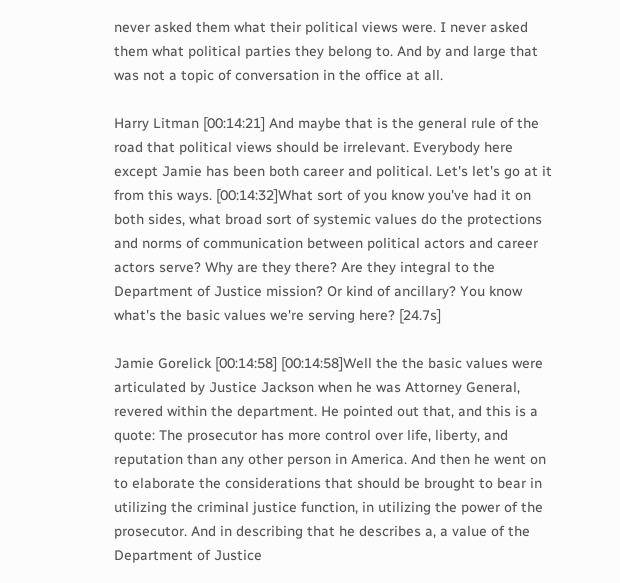never asked them what their political views were. I never asked them what political parties they belong to. And by and large that was not a topic of conversation in the office at all.

Harry Litman [00:14:21] And maybe that is the general rule of the road that political views should be irrelevant. Everybody here except Jamie has been both career and political. Let's let's go at it from this ways. [00:14:32]What sort of you know you've had it on both sides, what broad sort of systemic values do the protections and norms of communication between political actors and career actors serve? Why are they there? Are they integral to the Department of Justice mission? Or kind of ancillary? You know what's the basic values we're serving here? [24.7s]

Jamie Gorelick [00:14:58] [00:14:58]Well the the basic values were articulated by Justice Jackson when he was Attorney General, revered within the department. He pointed out that, and this is a quote: The prosecutor has more control over life, liberty, and reputation than any other person in America. And then he went on to elaborate the considerations that should be brought to bear in utilizing the criminal justice function, in utilizing the power of the prosecutor. And in describing that he describes a, a value of the Department of Justice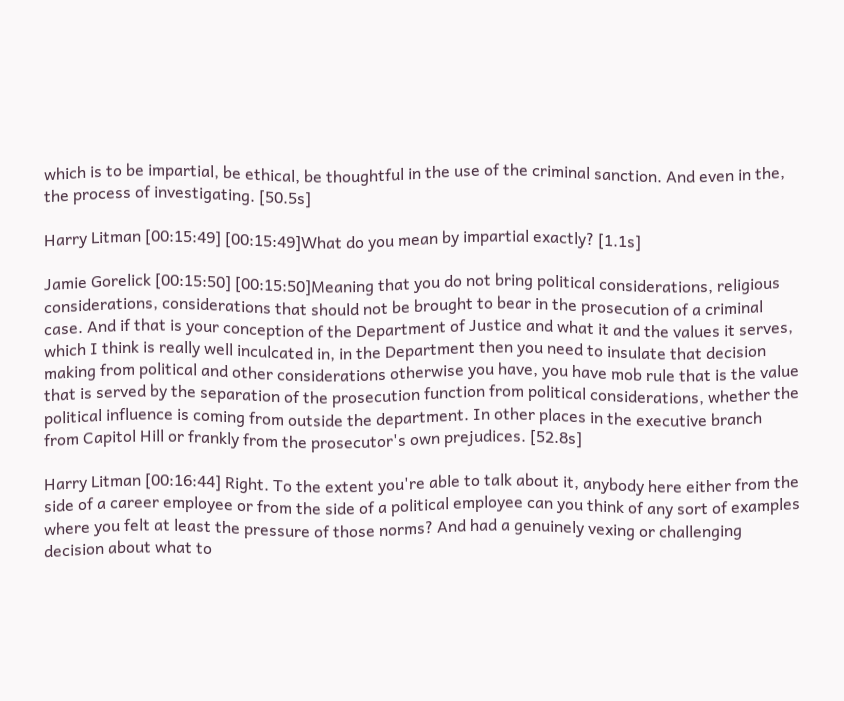which is to be impartial, be ethical, be thoughtful in the use of the criminal sanction. And even in the, the process of investigating. [50.5s]

Harry Litman [00:15:49] [00:15:49]What do you mean by impartial exactly? [1.1s]

Jamie Gorelick [00:15:50] [00:15:50]Meaning that you do not bring political considerations, religious considerations, considerations that should not be brought to bear in the prosecution of a criminal case. And if that is your conception of the Department of Justice and what it and the values it serves, which I think is really well inculcated in, in the Department then you need to insulate that decision making from political and other considerations otherwise you have, you have mob rule that is the value that is served by the separation of the prosecution function from political considerations, whether the political influence is coming from outside the department. In other places in the executive branch from Capitol Hill or frankly from the prosecutor's own prejudices. [52.8s]

Harry Litman [00:16:44] Right. To the extent you're able to talk about it, anybody here either from the side of a career employee or from the side of a political employee can you think of any sort of examples where you felt at least the pressure of those norms? And had a genuinely vexing or challenging decision about what to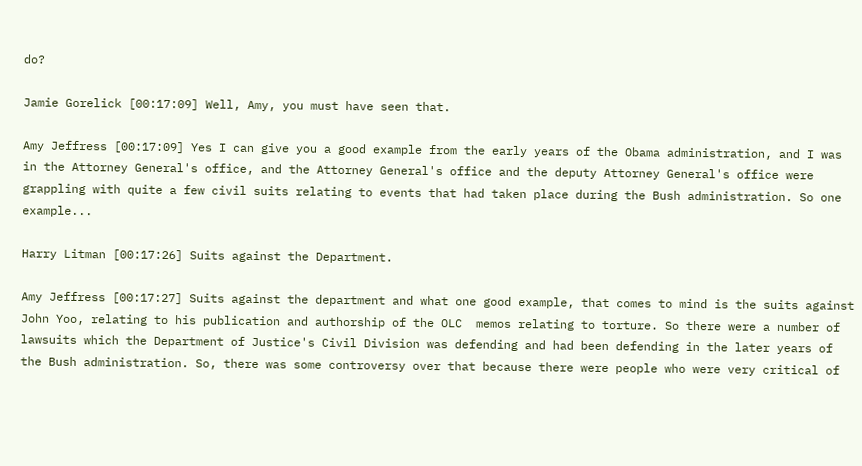do?

Jamie Gorelick [00:17:09] Well, Amy, you must have seen that.

Amy Jeffress [00:17:09] Yes I can give you a good example from the early years of the Obama administration, and I was in the Attorney General's office, and the Attorney General's office and the deputy Attorney General's office were grappling with quite a few civil suits relating to events that had taken place during the Bush administration. So one example...

Harry Litman [00:17:26] Suits against the Department.

Amy Jeffress [00:17:27] Suits against the department and what one good example, that comes to mind is the suits against John Yoo, relating to his publication and authorship of the OLC  memos relating to torture. So there were a number of lawsuits which the Department of Justice's Civil Division was defending and had been defending in the later years of the Bush administration. So, there was some controversy over that because there were people who were very critical of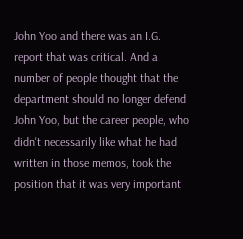John Yoo and there was an I.G. report that was critical. And a number of people thought that the department should no longer defend John Yoo, but the career people, who didn't necessarily like what he had written in those memos, took the position that it was very important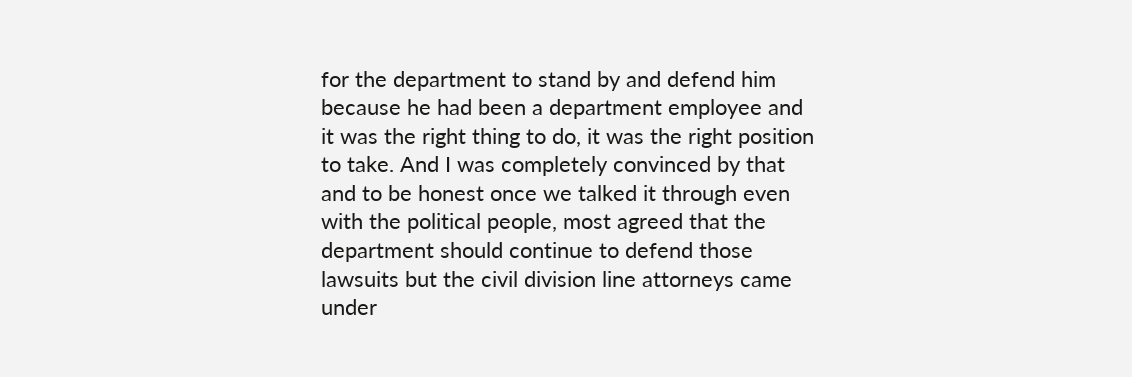for the department to stand by and defend him because he had been a department employee and it was the right thing to do, it was the right position to take. And I was completely convinced by that and to be honest once we talked it through even with the political people, most agreed that the department should continue to defend those lawsuits but the civil division line attorneys came under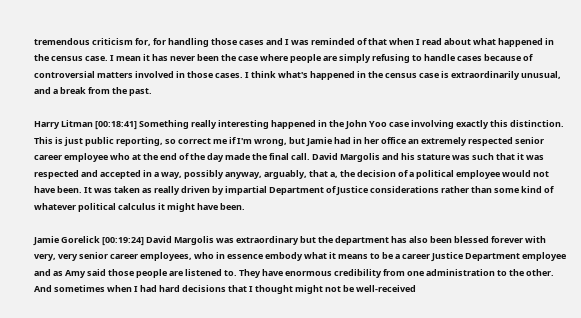tremendous criticism for, for handling those cases and I was reminded of that when I read about what happened in the census case. I mean it has never been the case where people are simply refusing to handle cases because of controversial matters involved in those cases. I think what's happened in the census case is extraordinarily unusual, and a break from the past.

Harry Litman [00:18:41] Something really interesting happened in the John Yoo case involving exactly this distinction. This is just public reporting, so correct me if I'm wrong, but Jamie had in her office an extremely respected senior career employee who at the end of the day made the final call. David Margolis and his stature was such that it was respected and accepted in a way, possibly anyway, arguably, that a, the decision of a political employee would not have been. It was taken as really driven by impartial Department of Justice considerations rather than some kind of whatever political calculus it might have been.

Jamie Gorelick [00:19:24] David Margolis was extraordinary but the department has also been blessed forever with very, very senior career employees, who in essence embody what it means to be a career Justice Department employee and as Amy said those people are listened to. They have enormous credibility from one administration to the other. And sometimes when I had hard decisions that I thought might not be well-received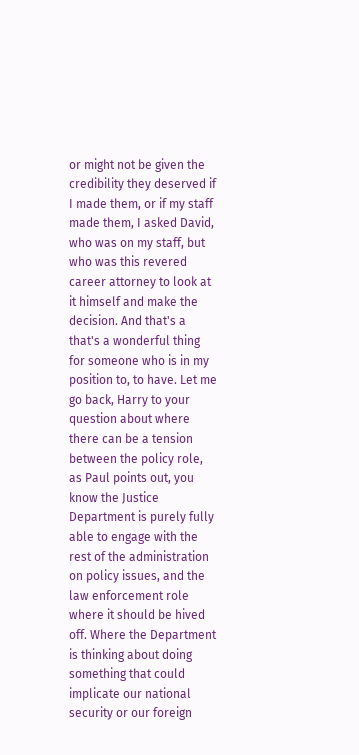or might not be given the credibility they deserved if I made them, or if my staff made them, I asked David, who was on my staff, but who was this revered career attorney to look at it himself and make the decision. And that's a that's a wonderful thing for someone who is in my position to, to have. Let me go back, Harry to your question about where there can be a tension between the policy role, as Paul points out, you know the Justice Department is purely fully able to engage with the rest of the administration on policy issues, and the law enforcement role where it should be hived off. Where the Department is thinking about doing something that could implicate our national security or our foreign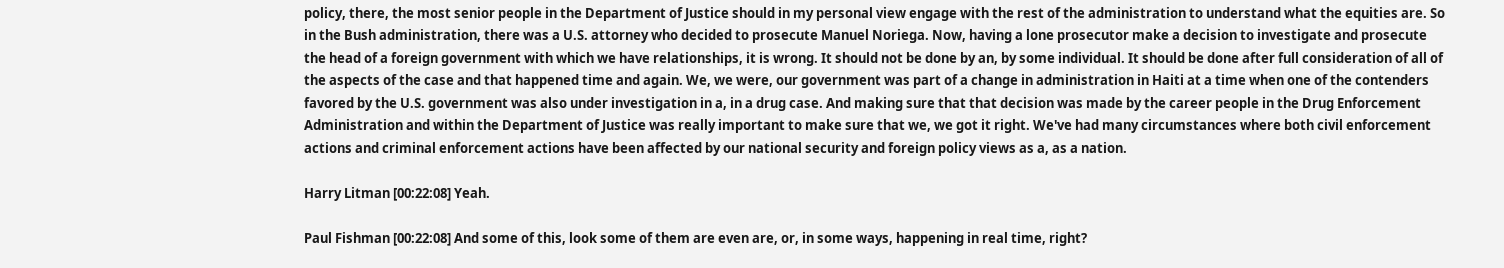policy, there, the most senior people in the Department of Justice should in my personal view engage with the rest of the administration to understand what the equities are. So in the Bush administration, there was a U.S. attorney who decided to prosecute Manuel Noriega. Now, having a lone prosecutor make a decision to investigate and prosecute the head of a foreign government with which we have relationships, it is wrong. It should not be done by an, by some individual. It should be done after full consideration of all of the aspects of the case and that happened time and again. We, we were, our government was part of a change in administration in Haiti at a time when one of the contenders favored by the U.S. government was also under investigation in a, in a drug case. And making sure that that decision was made by the career people in the Drug Enforcement Administration and within the Department of Justice was really important to make sure that we, we got it right. We've had many circumstances where both civil enforcement actions and criminal enforcement actions have been affected by our national security and foreign policy views as a, as a nation.

Harry Litman [00:22:08] Yeah.

Paul Fishman [00:22:08] And some of this, look some of them are even are, or, in some ways, happening in real time, right?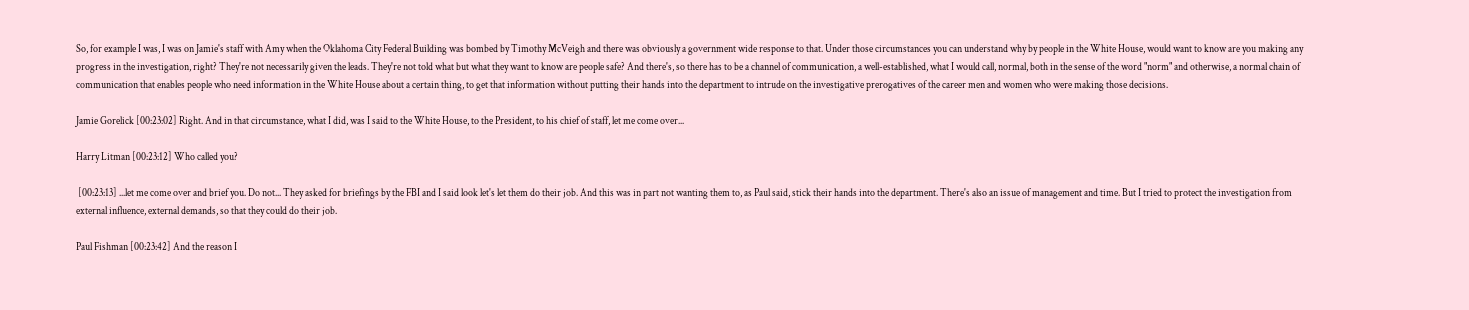So, for example I was, I was on Jamie's staff with Amy when the Oklahoma City Federal Building was bombed by Timothy McVeigh and there was obviously a government wide response to that. Under those circumstances you can understand why by people in the White House, would want to know are you making any progress in the investigation, right? They're not necessarily given the leads. They're not told what but what they want to know are people safe? And there's, so there has to be a channel of communication, a well-established, what I would call, normal, both in the sense of the word "norm" and otherwise, a normal chain of communication that enables people who need information in the White House about a certain thing, to get that information without putting their hands into the department to intrude on the investigative prerogatives of the career men and women who were making those decisions.

Jamie Gorelick [00:23:02] Right. And in that circumstance, what I did, was I said to the White House, to the President, to his chief of staff, let me come over...

Harry Litman [00:23:12] Who called you?

 [00:23:13] ...let me come over and brief you. Do not... They asked for briefings by the FBI and I said look let's let them do their job. And this was in part not wanting them to, as Paul said, stick their hands into the department. There's also an issue of management and time. But I tried to protect the investigation from external influence, external demands, so that they could do their job.

Paul Fishman [00:23:42] And the reason I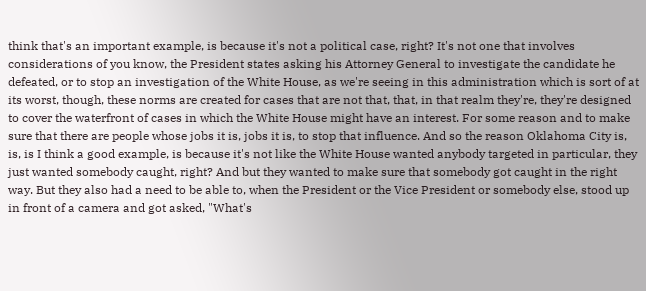think that's an important example, is because it's not a political case, right? It's not one that involves considerations of you know, the President states asking his Attorney General to investigate the candidate he defeated, or to stop an investigation of the White House, as we're seeing in this administration which is sort of at its worst, though, these norms are created for cases that are not that, that, in that realm they're, they're designed to cover the waterfront of cases in which the White House might have an interest. For some reason and to make sure that there are people whose jobs it is, jobs it is, to stop that influence. And so the reason Oklahoma City is, is, is I think a good example, is because it's not like the White House wanted anybody targeted in particular, they just wanted somebody caught, right? And but they wanted to make sure that somebody got caught in the right way. But they also had a need to be able to, when the President or the Vice President or somebody else, stood up in front of a camera and got asked, "What's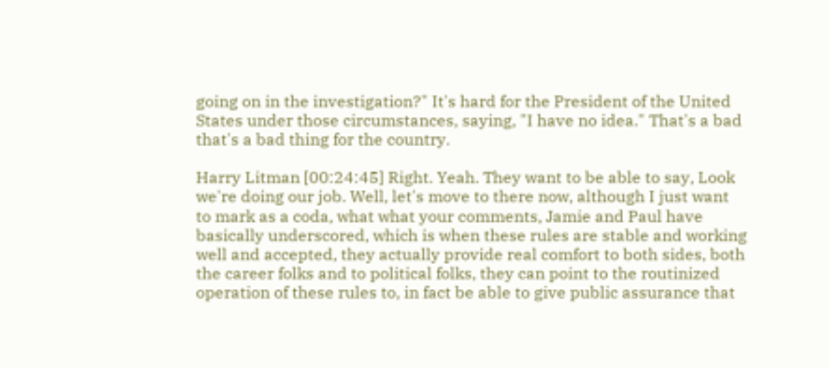going on in the investigation?" It's hard for the President of the United States under those circumstances, saying, "I have no idea." That's a bad that's a bad thing for the country.

Harry Litman [00:24:45] Right. Yeah. They want to be able to say, Look we're doing our job. Well, let's move to there now, although I just want to mark as a coda, what what your comments, Jamie and Paul have basically underscored, which is when these rules are stable and working well and accepted, they actually provide real comfort to both sides, both the career folks and to political folks, they can point to the routinized operation of these rules to, in fact be able to give public assurance that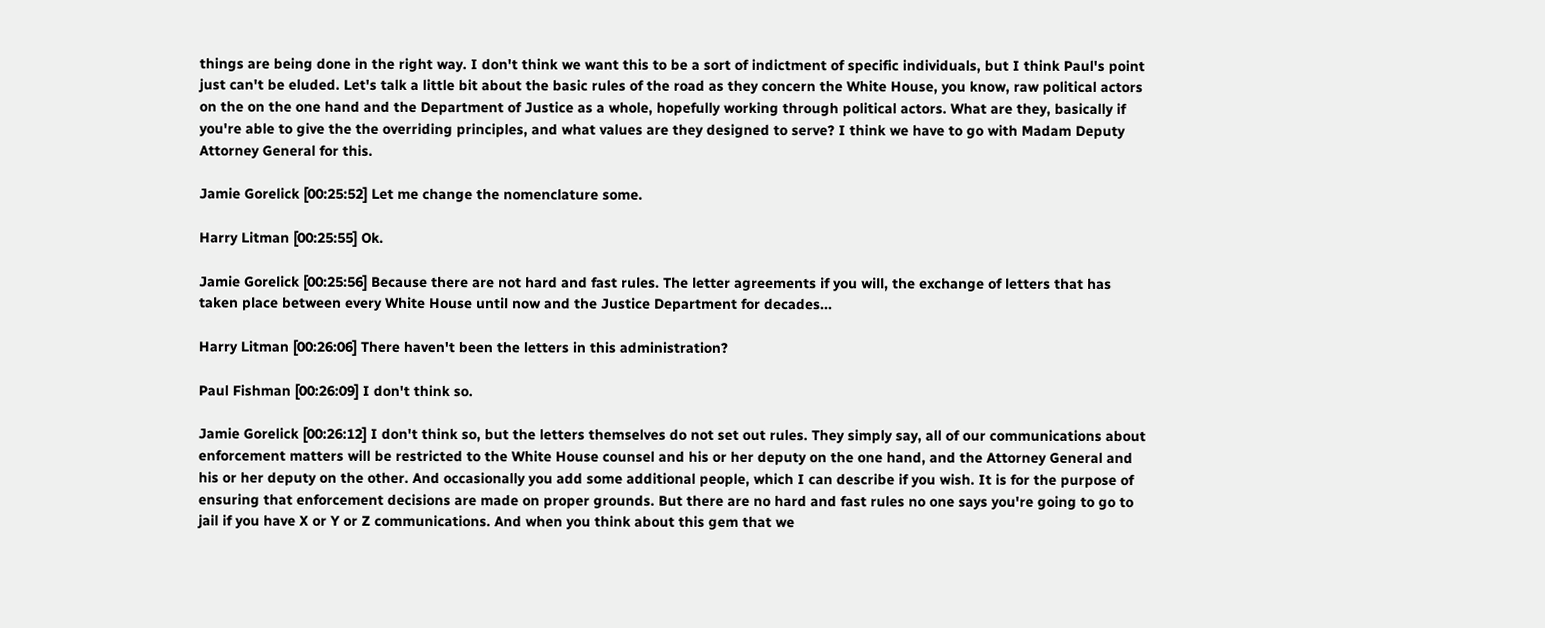things are being done in the right way. I don't think we want this to be a sort of indictment of specific individuals, but I think Paul's point just can't be eluded. Let's talk a little bit about the basic rules of the road as they concern the White House, you know, raw political actors on the on the one hand and the Department of Justice as a whole, hopefully working through political actors. What are they, basically if you're able to give the the overriding principles, and what values are they designed to serve? I think we have to go with Madam Deputy Attorney General for this.

Jamie Gorelick [00:25:52] Let me change the nomenclature some.

Harry Litman [00:25:55] Ok.

Jamie Gorelick [00:25:56] Because there are not hard and fast rules. The letter agreements if you will, the exchange of letters that has taken place between every White House until now and the Justice Department for decades...

Harry Litman [00:26:06] There haven't been the letters in this administration?

Paul Fishman [00:26:09] I don't think so.

Jamie Gorelick [00:26:12] I don't think so, but the letters themselves do not set out rules. They simply say, all of our communications about enforcement matters will be restricted to the White House counsel and his or her deputy on the one hand, and the Attorney General and his or her deputy on the other. And occasionally you add some additional people, which I can describe if you wish. It is for the purpose of ensuring that enforcement decisions are made on proper grounds. But there are no hard and fast rules no one says you're going to go to jail if you have X or Y or Z communications. And when you think about this gem that we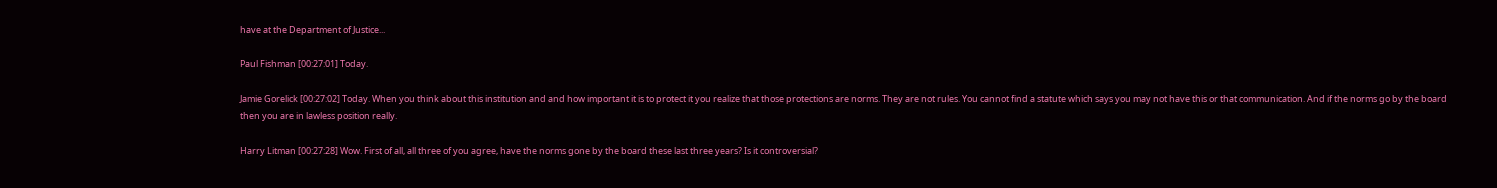have at the Department of Justice...

Paul Fishman [00:27:01] Today.

Jamie Gorelick [00:27:02] Today. When you think about this institution and and how important it is to protect it you realize that those protections are norms. They are not rules. You cannot find a statute which says you may not have this or that communication. And if the norms go by the board then you are in lawless position really.

Harry Litman [00:27:28] Wow. First of all, all three of you agree, have the norms gone by the board these last three years? Is it controversial?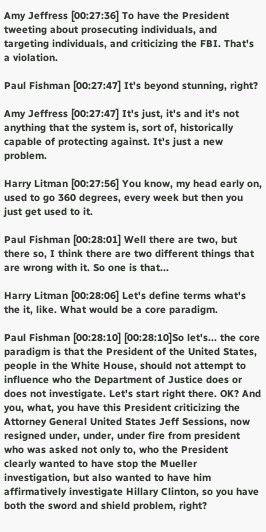Amy Jeffress [00:27:36] To have the President tweeting about prosecuting individuals, and targeting individuals, and criticizing the FBI. That's a violation.

Paul Fishman [00:27:47] It's beyond stunning, right?

Amy Jeffress [00:27:47] It's just, it's and it's not anything that the system is, sort of, historically capable of protecting against. It's just a new problem.

Harry Litman [00:27:56] You know, my head early on, used to go 360 degrees, every week but then you just get used to it.

Paul Fishman [00:28:01] Well there are two, but there so, I think there are two different things that are wrong with it. So one is that...

Harry Litman [00:28:06] Let's define terms what's the it, like. What would be a core paradigm.

Paul Fishman [00:28:10] [00:28:10]So let's... the core paradigm is that the President of the United States, people in the White House, should not attempt to influence who the Department of Justice does or does not investigate. Let's start right there. OK? And you, what, you have this President criticizing the Attorney General United States Jeff Sessions, now resigned under, under, under fire from president who was asked not only to, who the President clearly wanted to have stop the Mueller investigation, but also wanted to have him affirmatively investigate Hillary Clinton, so you have both the sword and shield problem, right?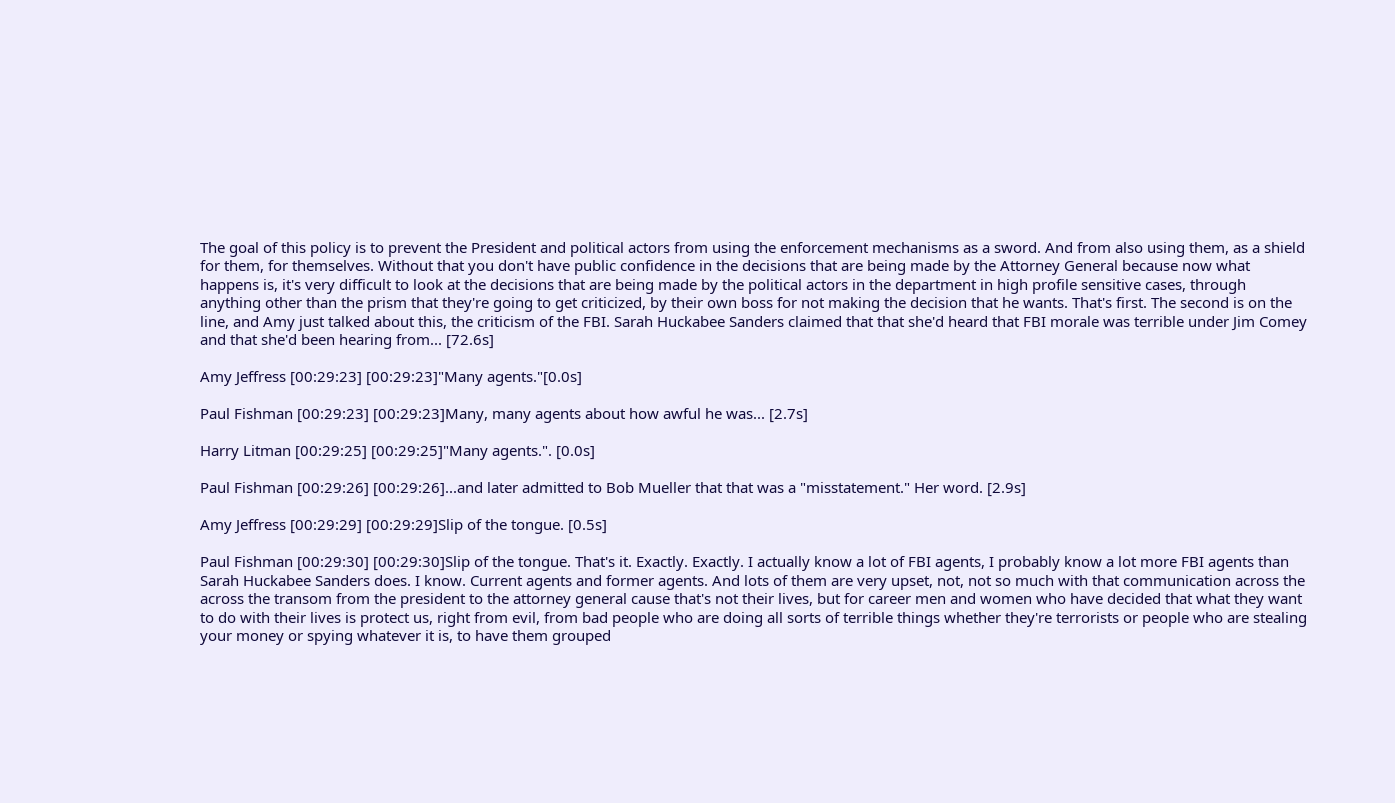The goal of this policy is to prevent the President and political actors from using the enforcement mechanisms as a sword. And from also using them, as a shield for them, for themselves. Without that you don't have public confidence in the decisions that are being made by the Attorney General because now what happens is, it's very difficult to look at the decisions that are being made by the political actors in the department in high profile sensitive cases, through anything other than the prism that they're going to get criticized, by their own boss for not making the decision that he wants. That's first. The second is on the line, and Amy just talked about this, the criticism of the FBI. Sarah Huckabee Sanders claimed that that she'd heard that FBI morale was terrible under Jim Comey and that she'd been hearing from... [72.6s]

Amy Jeffress [00:29:23] [00:29:23]"Many agents."[0.0s]

Paul Fishman [00:29:23] [00:29:23]Many, many agents about how awful he was... [2.7s]

Harry Litman [00:29:25] [00:29:25]"Many agents.". [0.0s]

Paul Fishman [00:29:26] [00:29:26]...and later admitted to Bob Mueller that that was a "misstatement." Her word. [2.9s]

Amy Jeffress [00:29:29] [00:29:29]Slip of the tongue. [0.5s]

Paul Fishman [00:29:30] [00:29:30]Slip of the tongue. That's it. Exactly. Exactly. I actually know a lot of FBI agents, I probably know a lot more FBI agents than Sarah Huckabee Sanders does. I know. Current agents and former agents. And lots of them are very upset, not, not so much with that communication across the across the transom from the president to the attorney general cause that's not their lives, but for career men and women who have decided that what they want to do with their lives is protect us, right from evil, from bad people who are doing all sorts of terrible things whether they're terrorists or people who are stealing your money or spying whatever it is, to have them grouped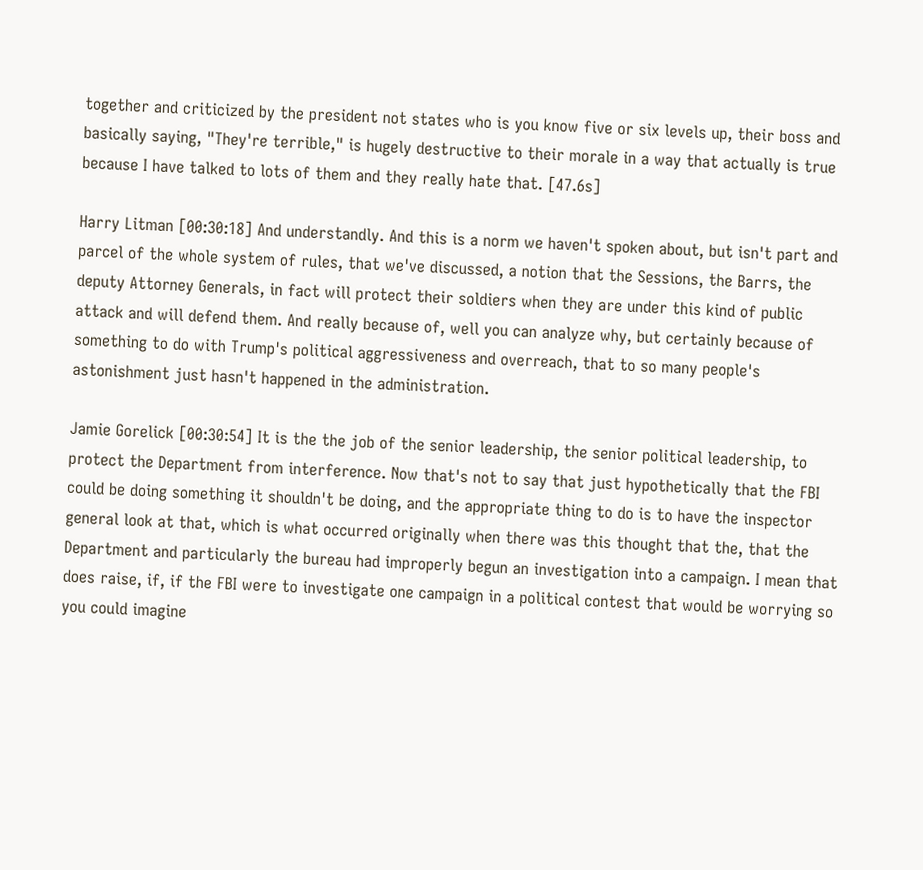together and criticized by the president not states who is you know five or six levels up, their boss and basically saying, "They're terrible," is hugely destructive to their morale in a way that actually is true because I have talked to lots of them and they really hate that. [47.6s]

Harry Litman [00:30:18] And understandly. And this is a norm we haven't spoken about, but isn't part and parcel of the whole system of rules, that we've discussed, a notion that the Sessions, the Barrs, the deputy Attorney Generals, in fact will protect their soldiers when they are under this kind of public attack and will defend them. And really because of, well you can analyze why, but certainly because of something to do with Trump's political aggressiveness and overreach, that to so many people's astonishment just hasn't happened in the administration.

Jamie Gorelick [00:30:54] It is the the job of the senior leadership, the senior political leadership, to protect the Department from interference. Now that's not to say that just hypothetically that the FBI could be doing something it shouldn't be doing, and the appropriate thing to do is to have the inspector general look at that, which is what occurred originally when there was this thought that the, that the Department and particularly the bureau had improperly begun an investigation into a campaign. I mean that does raise, if, if the FBI were to investigate one campaign in a political contest that would be worrying so you could imagine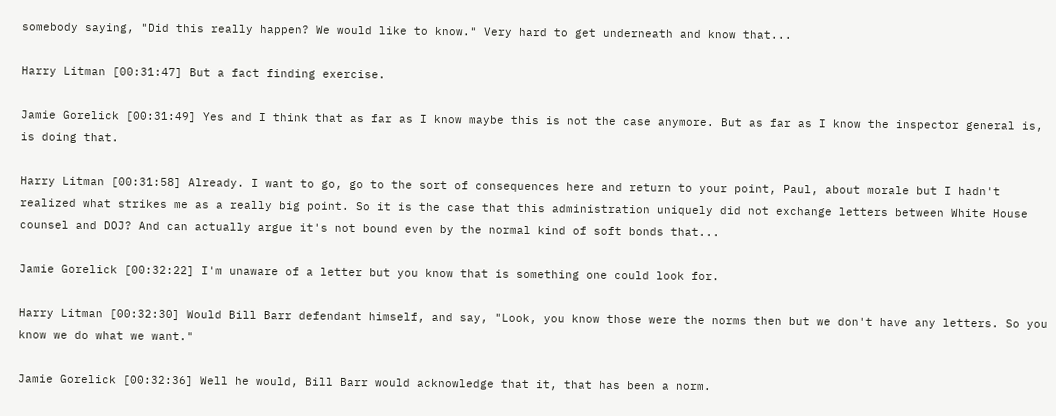somebody saying, "Did this really happen? We would like to know." Very hard to get underneath and know that...

Harry Litman [00:31:47] But a fact finding exercise.

Jamie Gorelick [00:31:49] Yes and I think that as far as I know maybe this is not the case anymore. But as far as I know the inspector general is, is doing that.

Harry Litman [00:31:58] Already. I want to go, go to the sort of consequences here and return to your point, Paul, about morale but I hadn't realized what strikes me as a really big point. So it is the case that this administration uniquely did not exchange letters between White House counsel and DOJ? And can actually argue it's not bound even by the normal kind of soft bonds that...

Jamie Gorelick [00:32:22] I'm unaware of a letter but you know that is something one could look for.

Harry Litman [00:32:30] Would Bill Barr defendant himself, and say, "Look, you know those were the norms then but we don't have any letters. So you know we do what we want."

Jamie Gorelick [00:32:36] Well he would, Bill Barr would acknowledge that it, that has been a norm.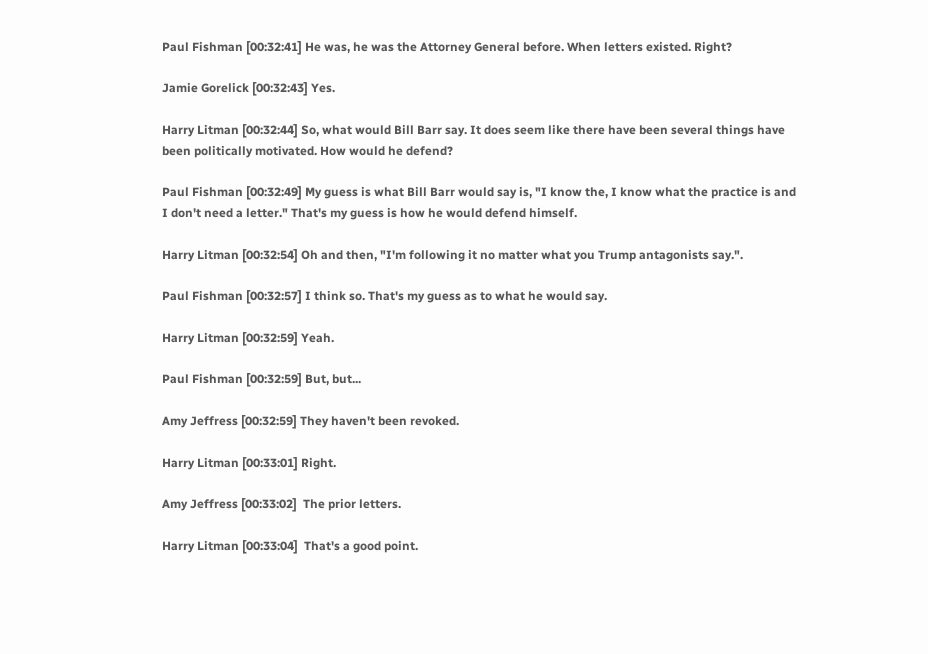Paul Fishman [00:32:41] He was, he was the Attorney General before. When letters existed. Right?

Jamie Gorelick [00:32:43] Yes.

Harry Litman [00:32:44] So, what would Bill Barr say. It does seem like there have been several things have been politically motivated. How would he defend?

Paul Fishman [00:32:49] My guess is what Bill Barr would say is, "I know the, I know what the practice is and I don't need a letter." That's my guess is how he would defend himself.

Harry Litman [00:32:54] Oh and then, "I'm following it no matter what you Trump antagonists say.".

Paul Fishman [00:32:57] I think so. That's my guess as to what he would say.

Harry Litman [00:32:59] Yeah.

Paul Fishman [00:32:59] But, but...

Amy Jeffress [00:32:59] They haven't been revoked.

Harry Litman [00:33:01] Right.

Amy Jeffress [00:33:02]  The prior letters.

Harry Litman [00:33:04]  That's a good point.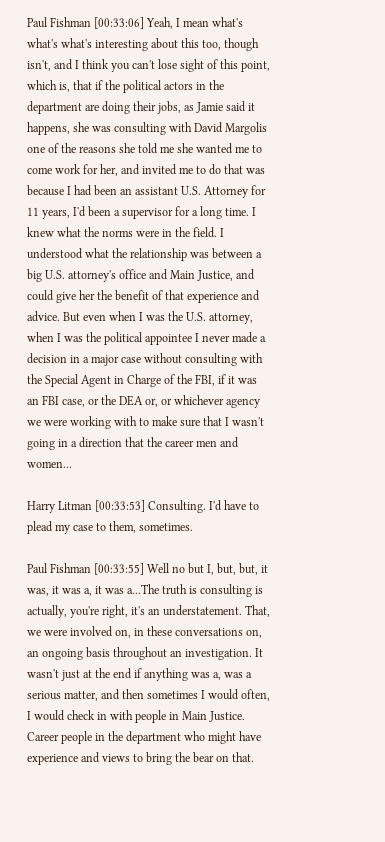Paul Fishman [00:33:06] Yeah, I mean what's what's what's interesting about this too, though isn't, and I think you can't lose sight of this point, which is, that if the political actors in the department are doing their jobs, as Jamie said it happens, she was consulting with David Margolis one of the reasons she told me she wanted me to come work for her, and invited me to do that was because I had been an assistant U.S. Attorney for 11 years, I'd been a supervisor for a long time. I knew what the norms were in the field. I understood what the relationship was between a big U.S. attorney's office and Main Justice, and could give her the benefit of that experience and advice. But even when I was the U.S. attorney, when I was the political appointee I never made a decision in a major case without consulting with the Special Agent in Charge of the FBI, if it was an FBI case, or the DEA or, or whichever agency we were working with to make sure that I wasn't going in a direction that the career men and women...

Harry Litman [00:33:53] Consulting. I'd have to plead my case to them, sometimes.

Paul Fishman [00:33:55] Well no but I, but, but, it was, it was a, it was a...The truth is consulting is actually, you're right, it's an understatement. That, we were involved on, in these conversations on, an ongoing basis throughout an investigation. It wasn't just at the end if anything was a, was a serious matter, and then sometimes I would often, I would check in with people in Main Justice. Career people in the department who might have experience and views to bring the bear on that.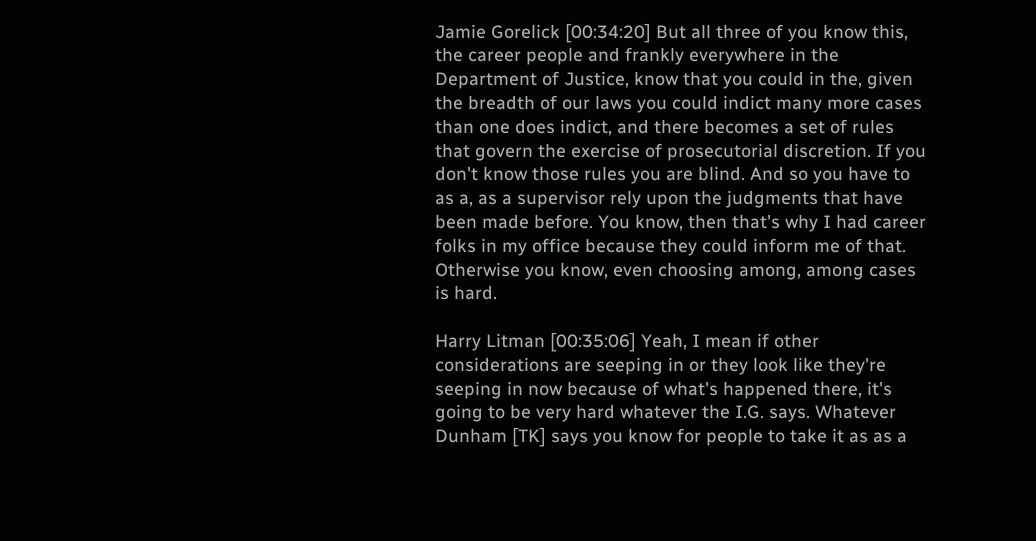Jamie Gorelick [00:34:20] But all three of you know this, the career people and frankly everywhere in the Department of Justice, know that you could in the, given the breadth of our laws you could indict many more cases than one does indict, and there becomes a set of rules that govern the exercise of prosecutorial discretion. If you don't know those rules you are blind. And so you have to as a, as a supervisor rely upon the judgments that have been made before. You know, then that's why I had career folks in my office because they could inform me of that. Otherwise you know, even choosing among, among cases is hard.

Harry Litman [00:35:06] Yeah, I mean if other considerations are seeping in or they look like they're seeping in now because of what's happened there, it's going to be very hard whatever the I.G. says. Whatever Dunham [TK] says you know for people to take it as as a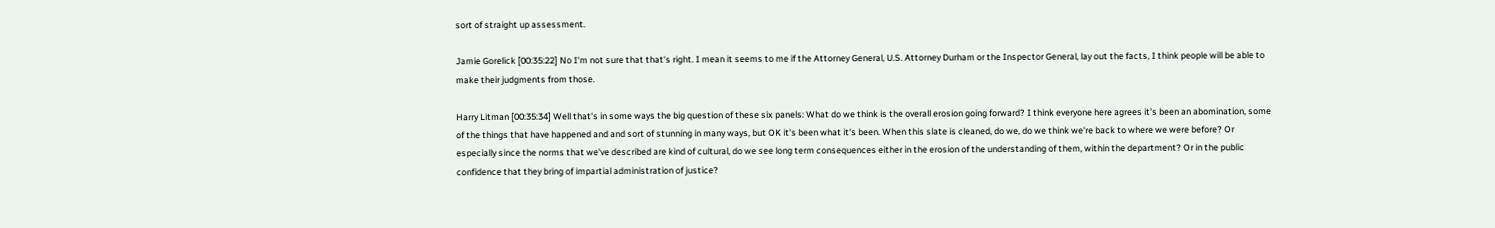sort of straight up assessment.

Jamie Gorelick [00:35:22] No I'm not sure that that's right. I mean it seems to me if the Attorney General, U.S. Attorney Durham or the Inspector General, lay out the facts, I think people will be able to make their judgments from those.

Harry Litman [00:35:34] Well that's in some ways the big question of these six panels: What do we think is the overall erosion going forward? I think everyone here agrees it's been an abomination, some of the things that have happened and and sort of stunning in many ways, but OK it's been what it's been. When this slate is cleaned, do we, do we think we're back to where we were before? Or especially since the norms that we've described are kind of cultural, do we see long term consequences either in the erosion of the understanding of them, within the department? Or in the public confidence that they bring of impartial administration of justice?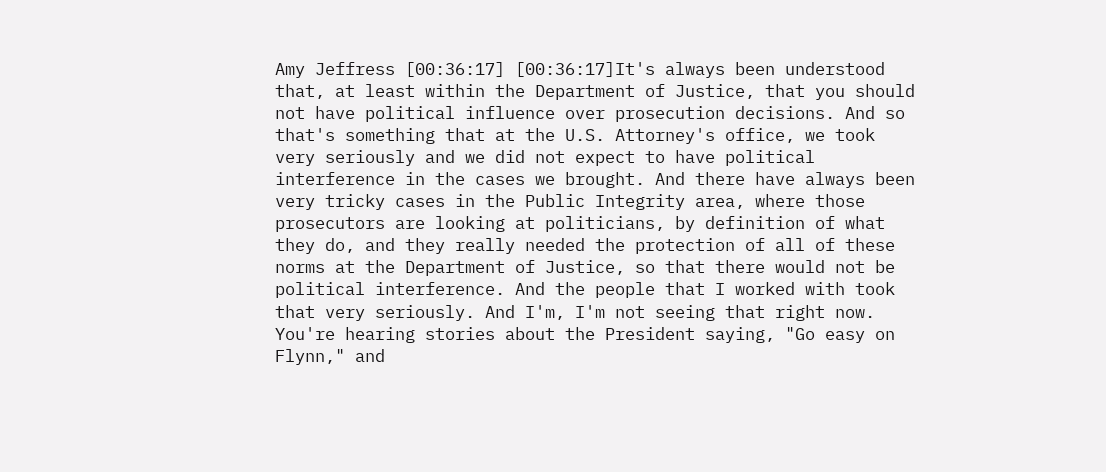Amy Jeffress [00:36:17] [00:36:17]It's always been understood that, at least within the Department of Justice, that you should not have political influence over prosecution decisions. And so that's something that at the U.S. Attorney's office, we took very seriously and we did not expect to have political interference in the cases we brought. And there have always been very tricky cases in the Public Integrity area, where those prosecutors are looking at politicians, by definition of what they do, and they really needed the protection of all of these norms at the Department of Justice, so that there would not be political interference. And the people that I worked with took that very seriously. And I'm, I'm not seeing that right now. You're hearing stories about the President saying, "Go easy on Flynn," and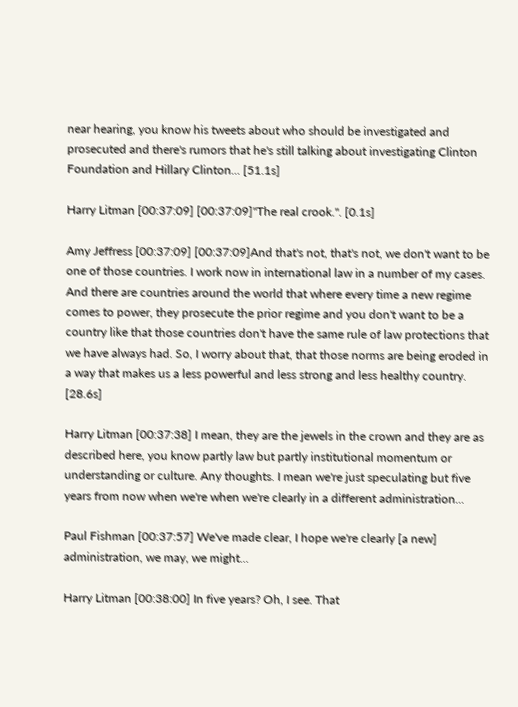near hearing, you know his tweets about who should be investigated and prosecuted and there's rumors that he's still talking about investigating Clinton Foundation and Hillary Clinton... [51.1s]

Harry Litman [00:37:09] [00:37:09]"The real crook.". [0.1s]

Amy Jeffress [00:37:09] [00:37:09]And that's not, that's not, we don't want to be one of those countries. I work now in international law in a number of my cases. And there are countries around the world that where every time a new regime comes to power, they prosecute the prior regime and you don't want to be a country like that those countries don't have the same rule of law protections that we have always had. So, I worry about that, that those norms are being eroded in a way that makes us a less powerful and less strong and less healthy country. [28.6s]

Harry Litman [00:37:38] I mean, they are the jewels in the crown and they are as described here, you know partly law but partly institutional momentum or understanding or culture. Any thoughts. I mean we're just speculating but five years from now when we're when we're clearly in a different administration...

Paul Fishman [00:37:57] We've made clear, I hope we're clearly [a new] administration, we may, we might...

Harry Litman [00:38:00] In five years? Oh, I see. That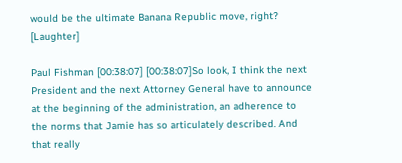would be the ultimate Banana Republic move, right? [Laughter]

Paul Fishman [00:38:07] [00:38:07]So look, I think the next President and the next Attorney General have to announce at the beginning of the administration, an adherence to the norms that Jamie has so articulately described. And that really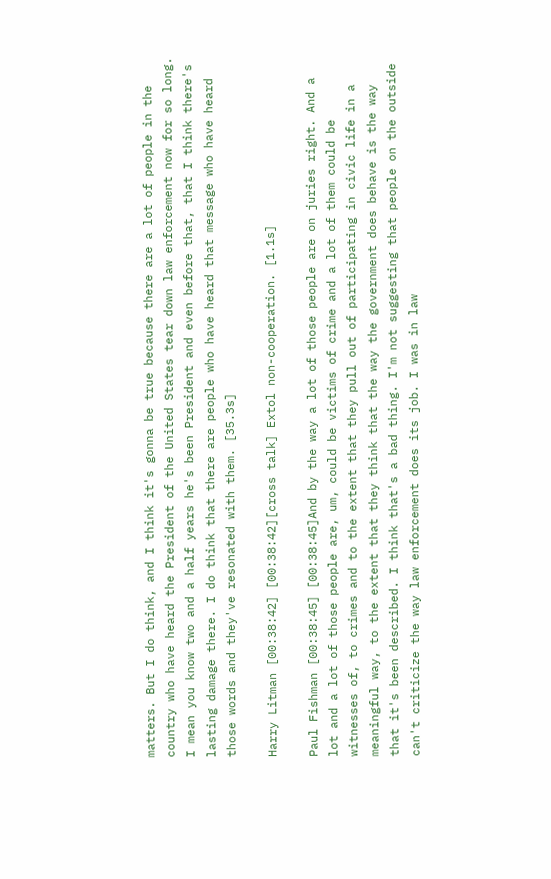matters. But I do think, and I think it's gonna be true because there are a lot of people in the country who have heard the President of the United States tear down law enforcement now for so long. I mean you know two and a half years he's been President and even before that, that I think there's lasting damage there. I do think that there are people who have heard that message who have heard those words and they've resonated with them. [35.3s]

Harry Litman [00:38:42] [00:38:42][cross talk] Extol non-cooperation. [1.1s]

Paul Fishman [00:38:45] [00:38:45]And by the way a lot of those people are on juries right. And a lot and a lot of those people are, um, could be victims of crime and a lot of them could be witnesses of, to crimes and to the extent that they pull out of participating in civic life in a meaningful way, to the extent that they think that the way the government does behave is the way that it's been described. I think that's a bad thing. I'm not suggesting that people on the outside can't criticize the way law enforcement does its job. I was in law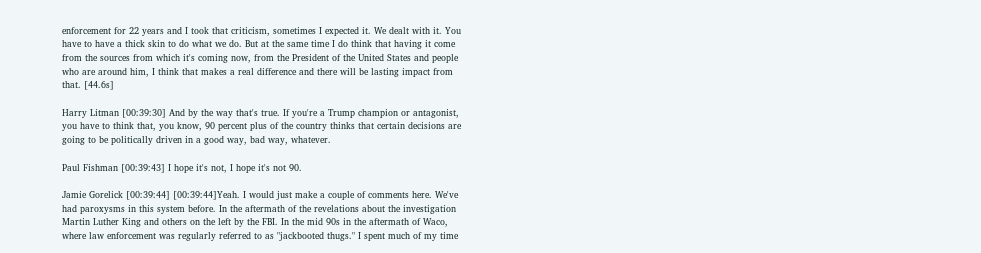enforcement for 22 years and I took that criticism, sometimes I expected it. We dealt with it. You have to have a thick skin to do what we do. But at the same time I do think that having it come from the sources from which it's coming now, from the President of the United States and people who are around him, I think that makes a real difference and there will be lasting impact from that. [44.6s]

Harry Litman [00:39:30] And by the way that's true. If you're a Trump champion or antagonist, you have to think that, you know, 90 percent plus of the country thinks that certain decisions are going to be politically driven in a good way, bad way, whatever.

Paul Fishman [00:39:43] I hope it's not, I hope it's not 90.

Jamie Gorelick [00:39:44] [00:39:44]Yeah. I would just make a couple of comments here. We've had paroxysms in this system before. In the aftermath of the revelations about the investigation Martin Luther King and others on the left by the FBI. In the mid 90s in the aftermath of Waco, where law enforcement was regularly referred to as "jackbooted thugs." I spent much of my time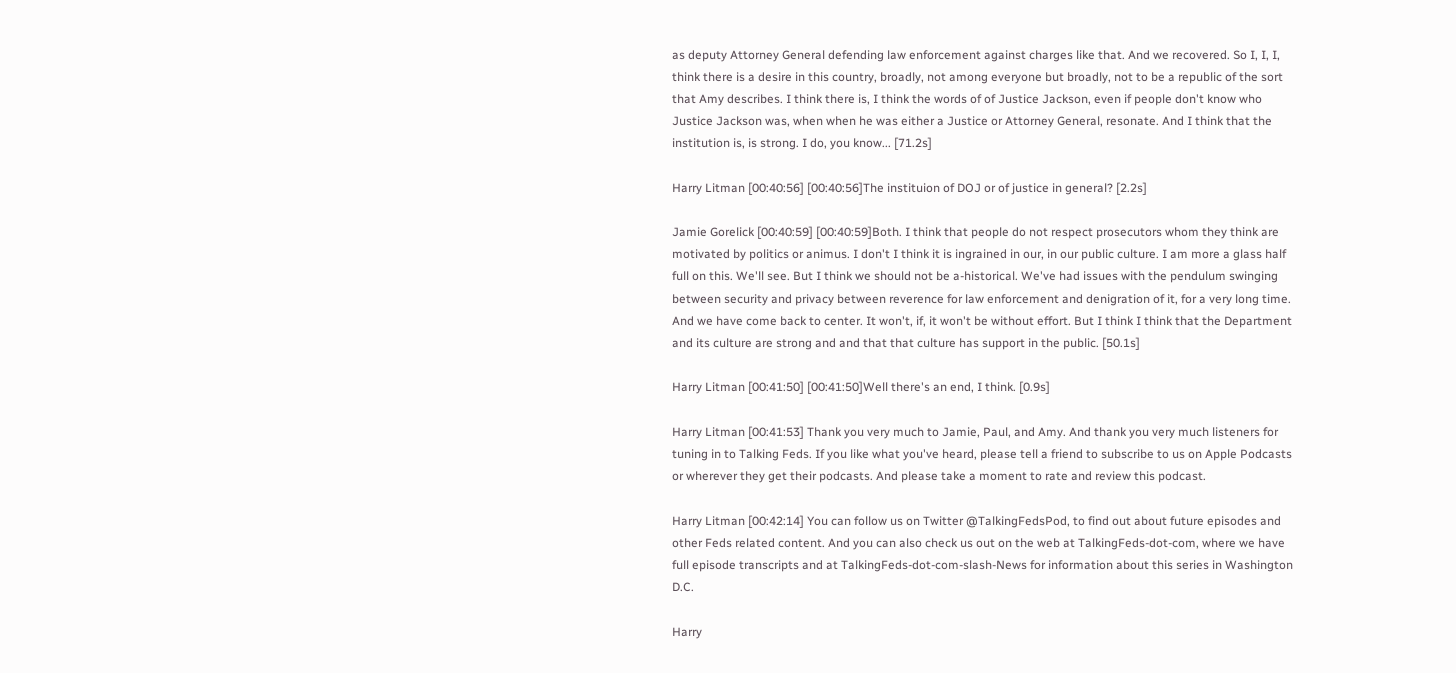as deputy Attorney General defending law enforcement against charges like that. And we recovered. So I, I, I, think there is a desire in this country, broadly, not among everyone but broadly, not to be a republic of the sort that Amy describes. I think there is, I think the words of of Justice Jackson, even if people don't know who Justice Jackson was, when when he was either a Justice or Attorney General, resonate. And I think that the institution is, is strong. I do, you know... [71.2s]

Harry Litman [00:40:56] [00:40:56]The instituion of DOJ or of justice in general? [2.2s]

Jamie Gorelick [00:40:59] [00:40:59]Both. I think that people do not respect prosecutors whom they think are motivated by politics or animus. I don't I think it is ingrained in our, in our public culture. I am more a glass half full on this. We'll see. But I think we should not be a-historical. We've had issues with the pendulum swinging between security and privacy between reverence for law enforcement and denigration of it, for a very long time. And we have come back to center. It won't, if, it won't be without effort. But I think I think that the Department and its culture are strong and and that that culture has support in the public. [50.1s]

Harry Litman [00:41:50] [00:41:50]Well there's an end, I think. [0.9s]

Harry Litman [00:41:53] Thank you very much to Jamie, Paul, and Amy. And thank you very much listeners for tuning in to Talking Feds. If you like what you've heard, please tell a friend to subscribe to us on Apple Podcasts or wherever they get their podcasts. And please take a moment to rate and review this podcast.

Harry Litman [00:42:14] You can follow us on Twitter @TalkingFedsPod, to find out about future episodes and other Feds related content. And you can also check us out on the web at TalkingFeds-dot-com, where we have full episode transcripts and at TalkingFeds-dot-com-slash-News for information about this series in Washington D.C.

Harry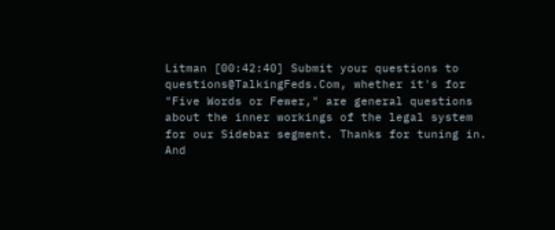Litman [00:42:40] Submit your questions to questions@TalkingFeds.Com, whether it's for "Five Words or Fewer," are general questions about the inner workings of the legal system for our Sidebar segment. Thanks for tuning in. And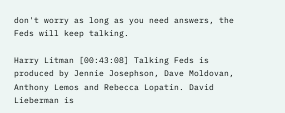don't worry as long as you need answers, the Feds will keep talking.

Harry Litman [00:43:08] Talking Feds is produced by Jennie Josephson, Dave Moldovan, Anthony Lemos and Rebecca Lopatin. David Lieberman is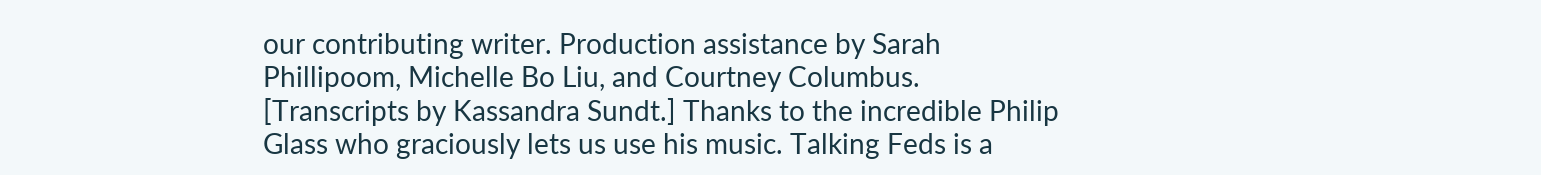our contributing writer. Production assistance by Sarah Phillipoom, Michelle Bo Liu, and Courtney Columbus. [Transcripts by Kassandra Sundt.] Thanks to the incredible Philip Glass who graciously lets us use his music. Talking Feds is a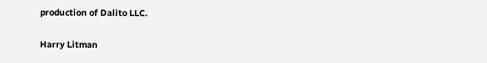production of Dalito LLC.

Harry Litman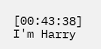[00:43:38] I'm Harry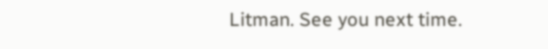Litman. See you next time.